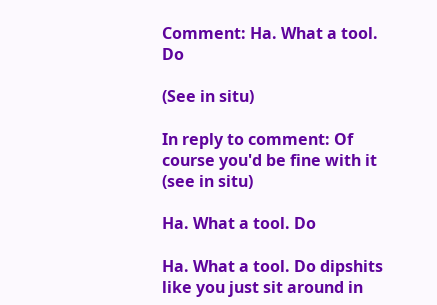Comment: Ha. What a tool. Do

(See in situ)

In reply to comment: Of course you'd be fine with it (see in situ)

Ha. What a tool. Do

Ha. What a tool. Do dipshits like you just sit around in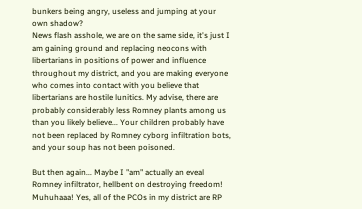bunkers being angry, useless and jumping at your own shadow?
News flash asshole, we are on the same side, it's just I am gaining ground and replacing neocons with libertarians in positions of power and influence throughout my district, and you are making everyone who comes into contact with you believe that libertarians are hostile lunitics. My advise, there are probably considerably less Romney plants among us than you likely believe... Your children probably have not been replaced by Romney cyborg infiltration bots, and your soup has not been poisoned.

But then again... Maybe I "am" actually an eveal Romney infiltrator, hellbent on destroying freedom! Muhuhaaa! Yes, all of the PCOs in my district are RP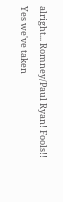alright... Romney/Paul Ryan! Fools!! Yes we've taken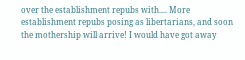over the establishment repubs with.... More establishment repubs posing as libertarians, and soon the mothership will arrive! I would have got away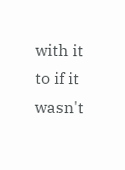with it to if it wasn't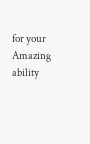for your Amazing ability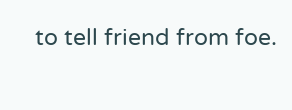to tell friend from foe.